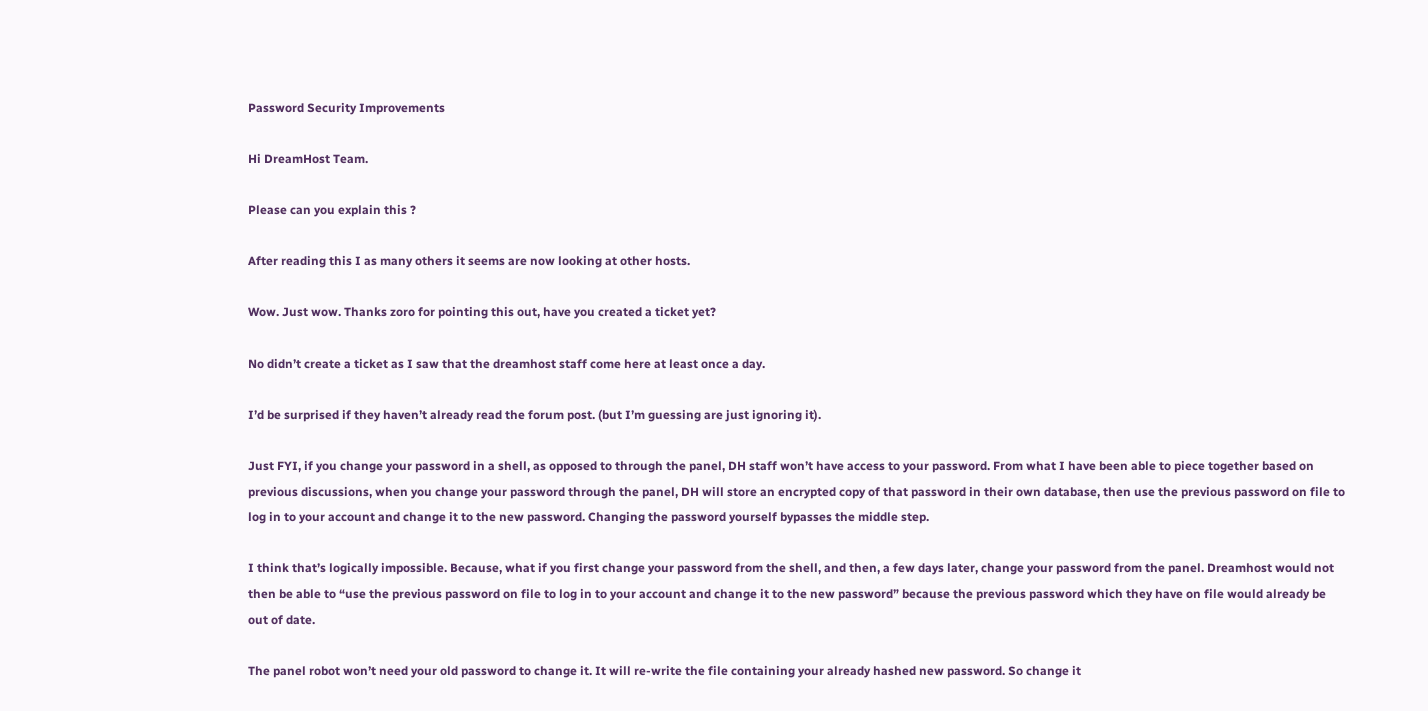Password Security Improvements

Hi DreamHost Team.

Please can you explain this ?

After reading this I as many others it seems are now looking at other hosts.

Wow. Just wow. Thanks zoro for pointing this out, have you created a ticket yet?

No didn’t create a ticket as I saw that the dreamhost staff come here at least once a day.

I’d be surprised if they haven’t already read the forum post. (but I’m guessing are just ignoring it).

Just FYI, if you change your password in a shell, as opposed to through the panel, DH staff won’t have access to your password. From what I have been able to piece together based on previous discussions, when you change your password through the panel, DH will store an encrypted copy of that password in their own database, then use the previous password on file to log in to your account and change it to the new password. Changing the password yourself bypasses the middle step.

I think that’s logically impossible. Because, what if you first change your password from the shell, and then, a few days later, change your password from the panel. Dreamhost would not then be able to “use the previous password on file to log in to your account and change it to the new password” because the previous password which they have on file would already be out of date.

The panel robot won’t need your old password to change it. It will re-write the file containing your already hashed new password. So change it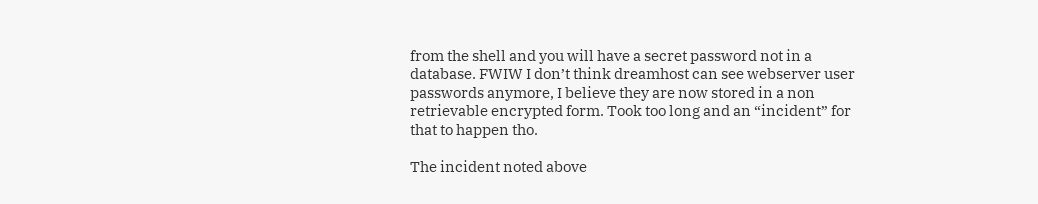from the shell and you will have a secret password not in a database. FWIW I don’t think dreamhost can see webserver user passwords anymore, I believe they are now stored in a non retrievable encrypted form. Took too long and an “incident” for that to happen tho.

The incident noted above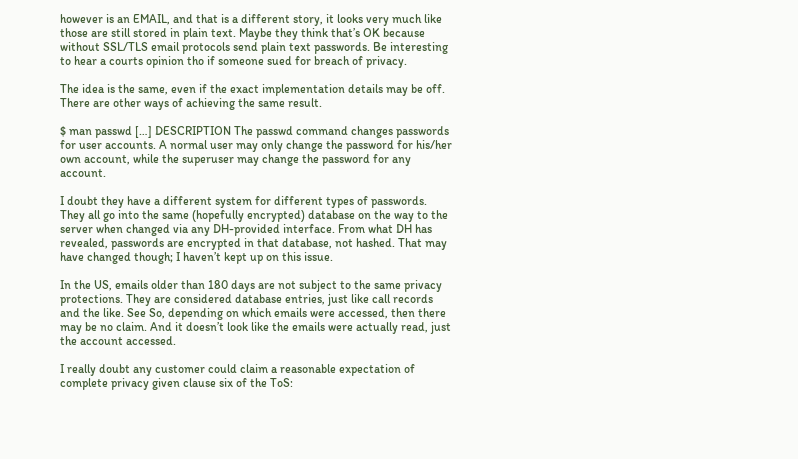however is an EMAIL, and that is a different story, it looks very much like those are still stored in plain text. Maybe they think that’s OK because without SSL/TLS email protocols send plain text passwords. Be interesting to hear a courts opinion tho if someone sued for breach of privacy.

The idea is the same, even if the exact implementation details may be off. There are other ways of achieving the same result.

$ man passwd […] DESCRIPTION The passwd command changes passwords for user accounts. A normal user may only change the password for his/her own account, while the superuser may change the password for any account.

I doubt they have a different system for different types of passwords. They all go into the same (hopefully encrypted) database on the way to the server when changed via any DH-provided interface. From what DH has revealed, passwords are encrypted in that database, not hashed. That may have changed though; I haven’t kept up on this issue.

In the US, emails older than 180 days are not subject to the same privacy protections. They are considered database entries, just like call records and the like. See So, depending on which emails were accessed, then there may be no claim. And it doesn’t look like the emails were actually read, just the account accessed.

I really doubt any customer could claim a reasonable expectation of complete privacy given clause six of the ToS: